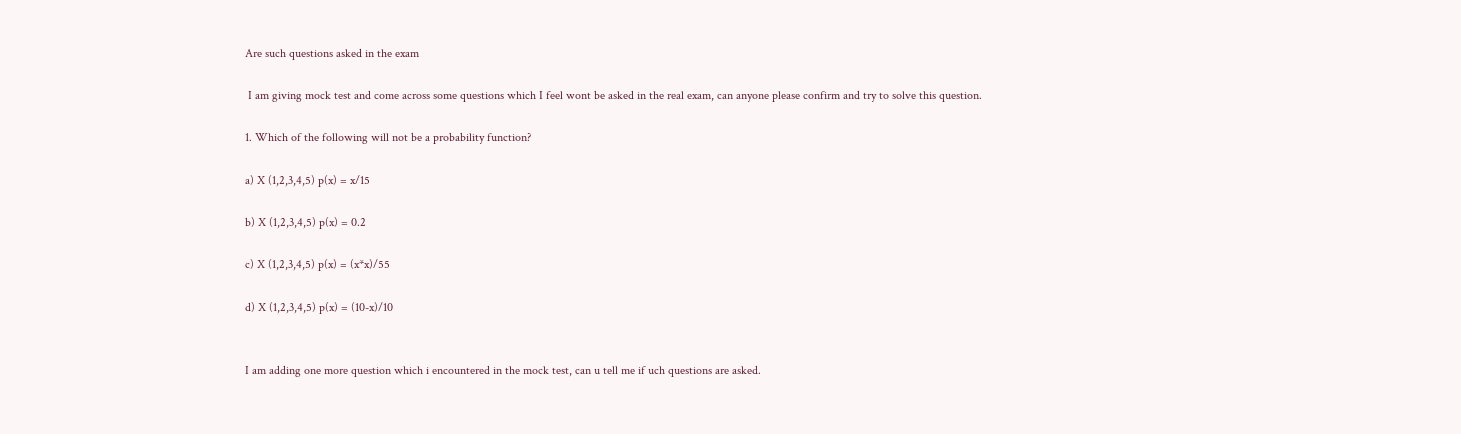Are such questions asked in the exam

 I am giving mock test and come across some questions which I feel wont be asked in the real exam, can anyone please confirm and try to solve this question.

1. Which of the following will not be a probability function?

a) X (1,2,3,4,5) p(x) = x/15

b) X (1,2,3,4,5) p(x) = 0.2

c) X (1,2,3,4,5) p(x) = (x*x)/55

d) X (1,2,3,4,5) p(x) = (10-x)/10


I am adding one more question which i encountered in the mock test, can u tell me if uch questions are asked.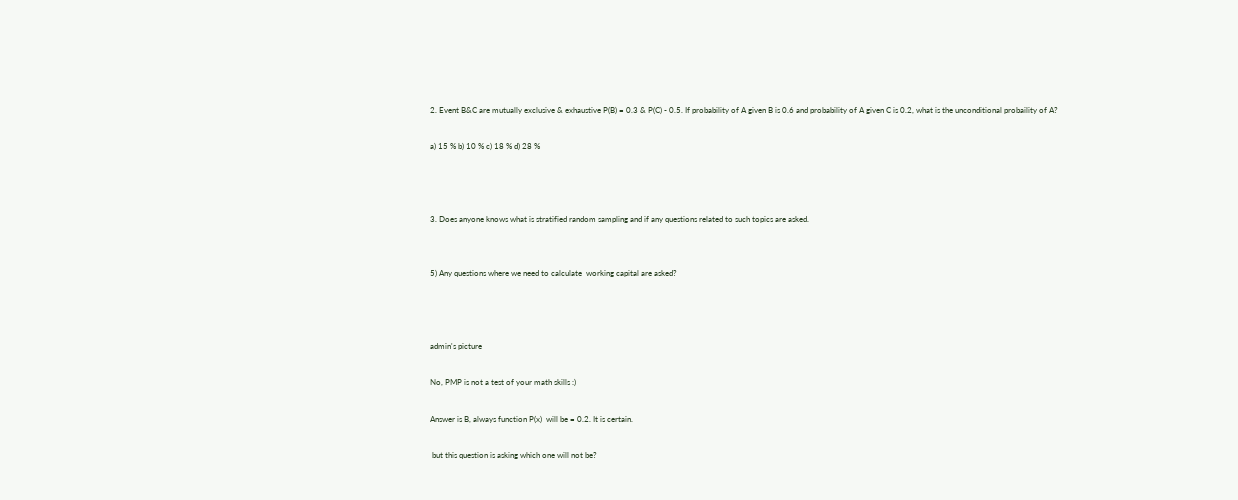2. Event B&C are mutually exclusive & exhaustive P(B) = 0.3 & P(C) - 0.5. If probability of A given B is 0.6 and probability of A given C is 0.2, what is the unconditional probaility of A?

a) 15 % b) 10 % c) 18 % d) 28 %



3. Does anyone knows what is stratified random sampling and if any questions related to such topics are asked.


5) Any questions where we need to calculate  working capital are asked?



admin's picture

No, PMP is not a test of your math skills :)

Answer is B, always function P(x)  will be = 0.2. It is certain.

 but this question is asking which one will not be?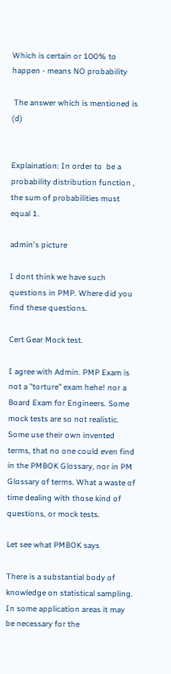Which is certain or 100% to happen - means NO probability

 The answer which is mentioned is (d)


Explaination: In order to  be a probability distribution function , the sum of probabilities must equal 1.

admin's picture

I dont think we have such questions in PMP. Where did you find these questions.

Cert Gear Mock test.

I agree with Admin. PMP Exam is not a "torture" exam hehe! nor a Board Exam for Engineers. Some mock tests are so not realistic. Some use their own invented terms, that no one could even find in the PMBOK Glossary, nor in PM Glossary of terms. What a waste of time dealing with those kind of questions, or mock tests.

Let see what PMBOK says

There is a substantial body of knowledge on statistical sampling. In some application areas it may be necessary for the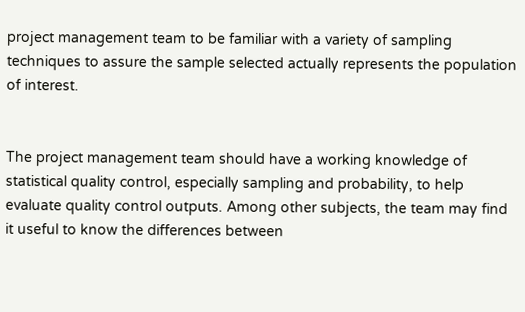project management team to be familiar with a variety of sampling techniques to assure the sample selected actually represents the population of interest.


The project management team should have a working knowledge of statistical quality control, especially sampling and probability, to help evaluate quality control outputs. Among other subjects, the team may find it useful to know the differences between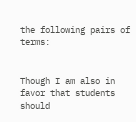the following pairs of terms:


Though I am also in favor that students should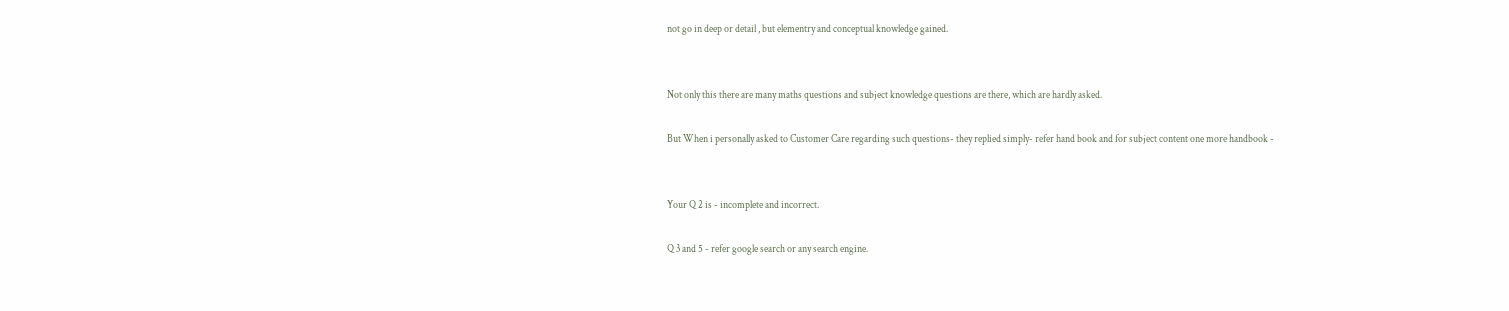not go in deep or detail , but elementry and conceptual knowledge gained.


Not only this there are many maths questions and subject knowledge questions are there, which are hardly asked.

But When i personally asked to Customer Care regarding such questions- they replied simply- refer hand book and for subject content one more handbook -


Your Q 2 is - incomplete and incorrect.

Q 3 and 5 - refer google search or any search engine.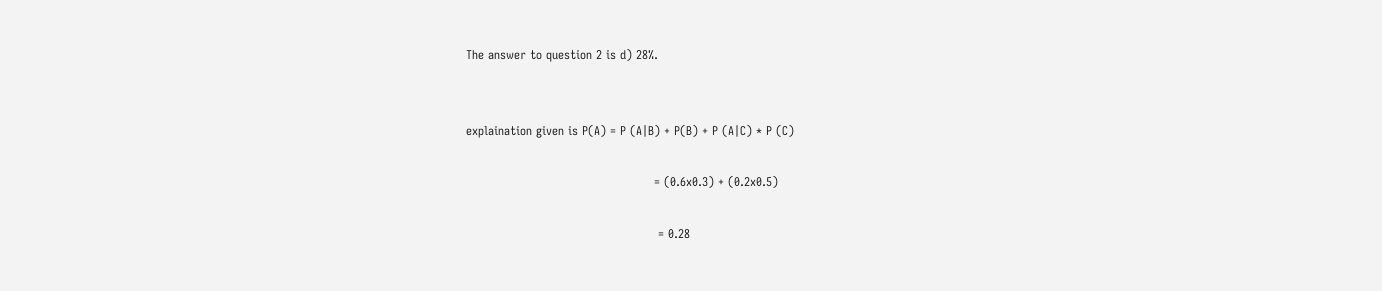The answer to question 2 is d) 28%.


explaination given is P(A) = P (A|B) + P(B) + P (A|C) * P (C)

                                               = (0.6x0.3) + (0.2x0.5)

                                                = 0.28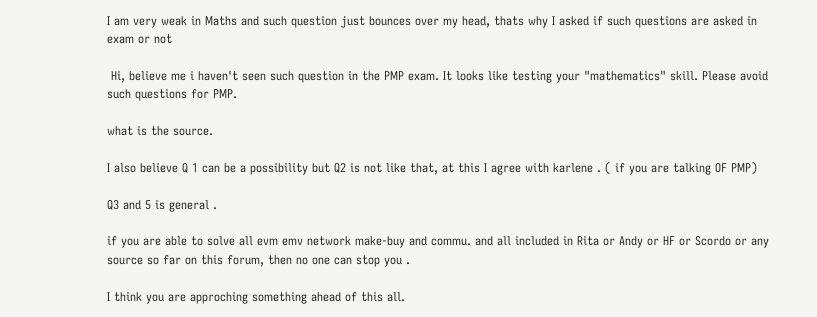I am very weak in Maths and such question just bounces over my head, thats why I asked if such questions are asked in exam or not

 Hi, believe me i haven't seen such question in the PMP exam. It looks like testing your "mathematics" skill. Please avoid such questions for PMP.

what is the source.

I also believe Q 1 can be a possibility but Q2 is not like that, at this I agree with karlene . ( if you are talking OF PMP)

Q3 and 5 is general .

if you are able to solve all evm emv network make-buy and commu. and all included in Rita or Andy or HF or Scordo or any source so far on this forum, then no one can stop you .

I think you are approching something ahead of this all.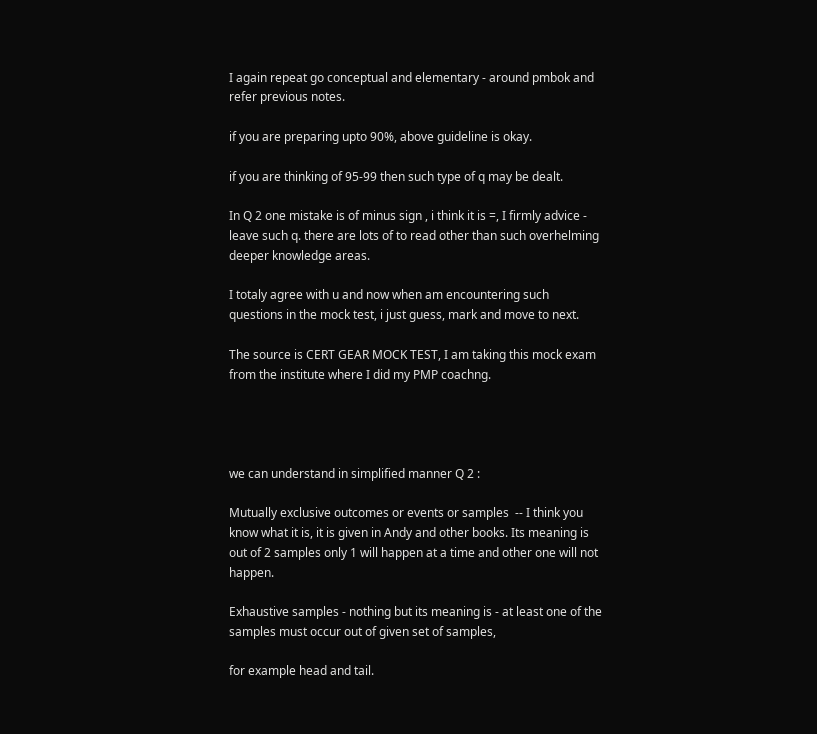I again repeat go conceptual and elementary - around pmbok and refer previous notes.

if you are preparing upto 90%, above guideline is okay.

if you are thinking of 95-99 then such type of q may be dealt.

In Q 2 one mistake is of minus sign , i think it is =, I firmly advice - leave such q. there are lots of to read other than such overhelming deeper knowledge areas.

I totaly agree with u and now when am encountering such questions in the mock test, i just guess, mark and move to next.

The source is CERT GEAR MOCK TEST, I am taking this mock exam from the institute where I did my PMP coachng.




we can understand in simplified manner Q 2 :

Mutually exclusive outcomes or events or samples  -- I think you know what it is, it is given in Andy and other books. Its meaning is out of 2 samples only 1 will happen at a time and other one will not happen.

Exhaustive samples - nothing but its meaning is - at least one of the samples must occur out of given set of samples,

for example head and tail.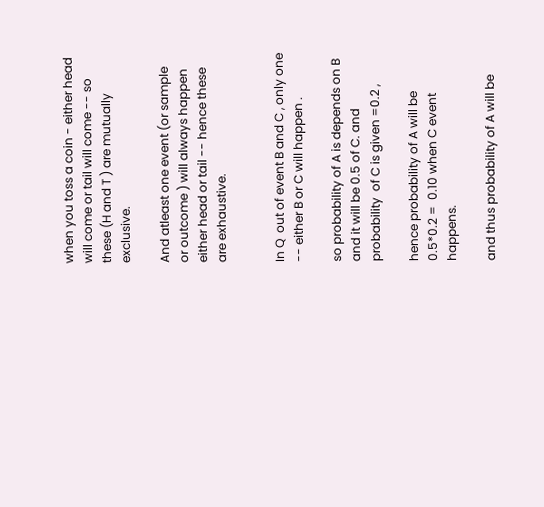when you toss a coin - either head will come or tail will come -- so these (H and T ) are mutually exclusive.

And atleast one event (or sample or outcome ) will always happen either head or tail -- hence these are exhaustive.


In Q  out of event B and C , only one -- either B or C will happen .

so probability of A is depends on B and it will be 0.5 of C. and probability  of C is given =0.2 ,

hence probability of A will be 0.5*0.2 =  0.10 when C event happens.

and thus probability of A will be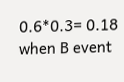0.6*0.3= 0.18 when B event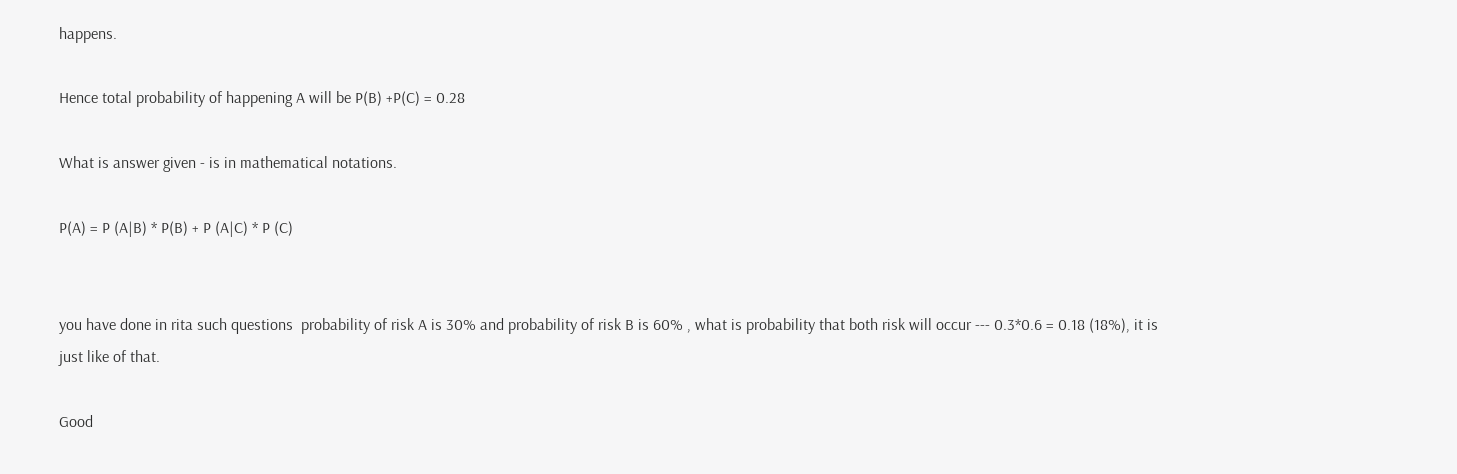happens.

Hence total probability of happening A will be P(B) +P(C) = 0.28

What is answer given - is in mathematical notations.

P(A) = P (A|B) * P(B) + P (A|C) * P (C)


you have done in rita such questions  probability of risk A is 30% and probability of risk B is 60% , what is probability that both risk will occur --- 0.3*0.6 = 0.18 (18%), it is just like of that.

Good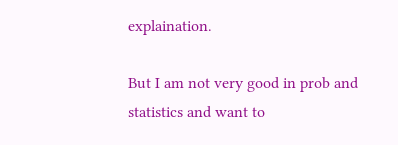explaination.

But I am not very good in prob and statistics and want to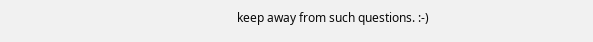keep away from such questions. :-)